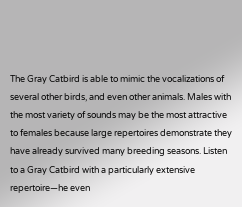The Gray Catbird is able to mimic the vocalizations of several other birds, and even other animals. Males with the most variety of sounds may be the most attractive to females because large repertoires demonstrate they have already survived many breeding seasons. Listen to a Gray Catbird with a particularly extensive repertoire—he even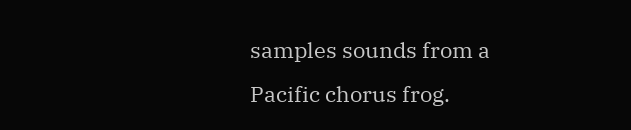samples sounds from a Pacific chorus frog.